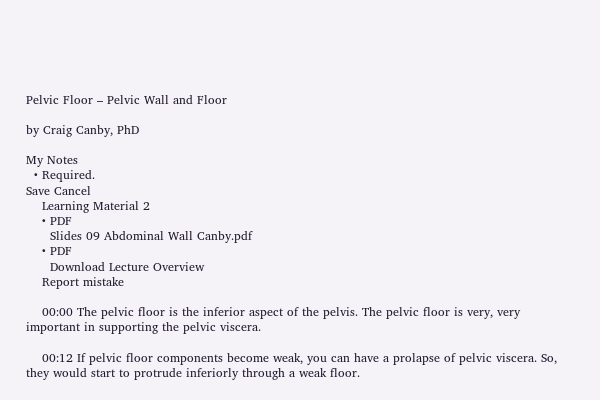Pelvic Floor – Pelvic Wall and Floor

by Craig Canby, PhD

My Notes
  • Required.
Save Cancel
    Learning Material 2
    • PDF
      Slides 09 Abdominal Wall Canby.pdf
    • PDF
      Download Lecture Overview
    Report mistake

    00:00 The pelvic floor is the inferior aspect of the pelvis. The pelvic floor is very, very important in supporting the pelvic viscera.

    00:12 If pelvic floor components become weak, you can have a prolapse of pelvic viscera. So, they would start to protrude inferiorly through a weak floor.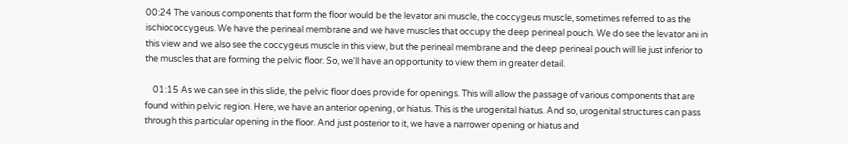00:24 The various components that form the floor would be the levator ani muscle, the coccygeus muscle, sometimes referred to as the ischiococcygeus. We have the perineal membrane and we have muscles that occupy the deep perineal pouch. We do see the levator ani in this view and we also see the coccygeus muscle in this view, but the perineal membrane and the deep perineal pouch will lie just inferior to the muscles that are forming the pelvic floor. So, we'll have an opportunity to view them in greater detail.

    01:15 As we can see in this slide, the pelvic floor does provide for openings. This will allow the passage of various components that are found within pelvic region. Here, we have an anterior opening, or hiatus. This is the urogenital hiatus. And so, urogenital structures can pass through this particular opening in the floor. And just posterior to it, we have a narrower opening or hiatus and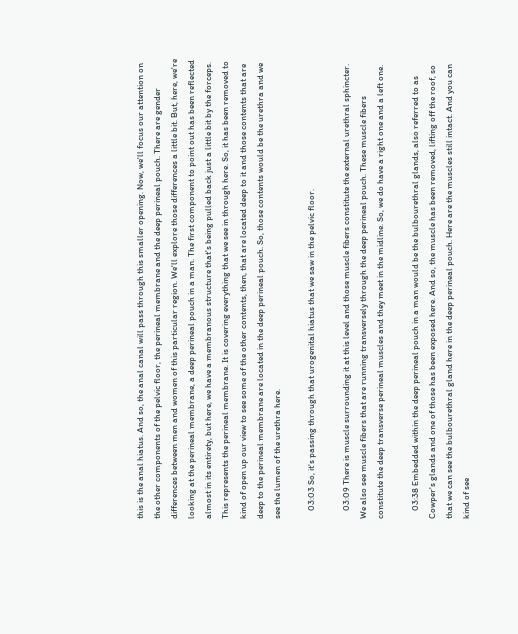this is the anal hiatus. And so, the anal canal will pass through this smaller opening. Now, we'll focus our attention on the other components of the pelvic floor, the perineal membrane and the deep perineal pouch. There are gender differences between men and women of this particular region. We'll explore those differences a little bit. But, here, we're looking at the perineal membrane, a deep perineal pouch in a man. The first component to point out has been reflected almost in its entirety, but here, we have a membranous structure that's being pulled back just a little bit by the forceps. This represents the perineal membrane. It is covering everything that we see in through here. So, it has been removed to kind of open up our view to see some of the other contents, then, that are located deep to it and those contents that are deep to the perineal membrane are located in the deep perineal pouch. So, those contents would be the urethra and we see the lumen of the urethra here.

    03:03 So, it's passing through that urogenital hiatus that we saw in the pelvic floor.

    03:09 There is muscle surrounding it at this level and those muscle fibers constitute the external urethral sphincter. We also see muscle fibers that are running transversely through the deep perineal pouch. These muscle fibers constitute the deep transverse perineal muscles and they meet in the midline. So, we do have a right one and a left one.

    03:38 Embedded within the deep perineal pouch in a man would be the bulbourethral glands, also referred to as Cowper's glands and one of those has been exposed here. And so, the muscle has been removed, lifting off the roof, so that we can see the bulbourethral gland here in the deep perineal pouch. Here are the muscles still intact. And you can kind of see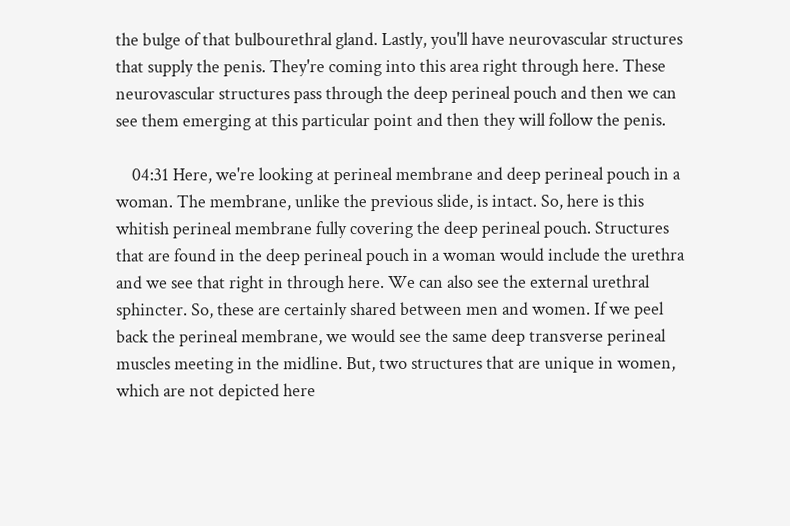the bulge of that bulbourethral gland. Lastly, you'll have neurovascular structures that supply the penis. They're coming into this area right through here. These neurovascular structures pass through the deep perineal pouch and then we can see them emerging at this particular point and then they will follow the penis.

    04:31 Here, we're looking at perineal membrane and deep perineal pouch in a woman. The membrane, unlike the previous slide, is intact. So, here is this whitish perineal membrane fully covering the deep perineal pouch. Structures that are found in the deep perineal pouch in a woman would include the urethra and we see that right in through here. We can also see the external urethral sphincter. So, these are certainly shared between men and women. If we peel back the perineal membrane, we would see the same deep transverse perineal muscles meeting in the midline. But, two structures that are unique in women, which are not depicted here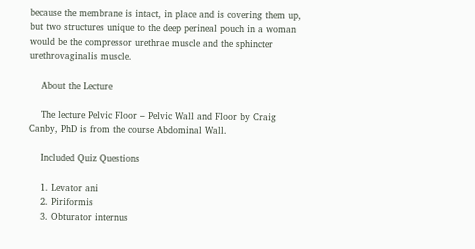because the membrane is intact, in place and is covering them up, but two structures unique to the deep perineal pouch in a woman would be the compressor urethrae muscle and the sphincter urethrovaginalis muscle.

    About the Lecture

    The lecture Pelvic Floor – Pelvic Wall and Floor by Craig Canby, PhD is from the course Abdominal Wall.

    Included Quiz Questions

    1. Levator ani
    2. Piriformis
    3. Obturator internus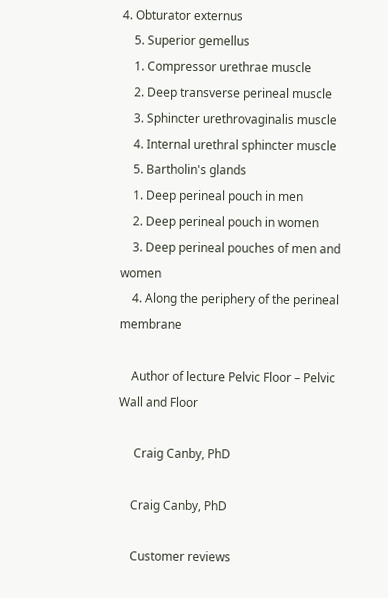4. Obturator externus
    5. Superior gemellus
    1. Compressor urethrae muscle
    2. Deep transverse perineal muscle
    3. Sphincter urethrovaginalis muscle
    4. Internal urethral sphincter muscle
    5. Bartholin's glands
    1. Deep perineal pouch in men
    2. Deep perineal pouch in women
    3. Deep perineal pouches of men and women
    4. Along the periphery of the perineal membrane

    Author of lecture Pelvic Floor – Pelvic Wall and Floor

     Craig Canby, PhD

    Craig Canby, PhD

    Customer reviews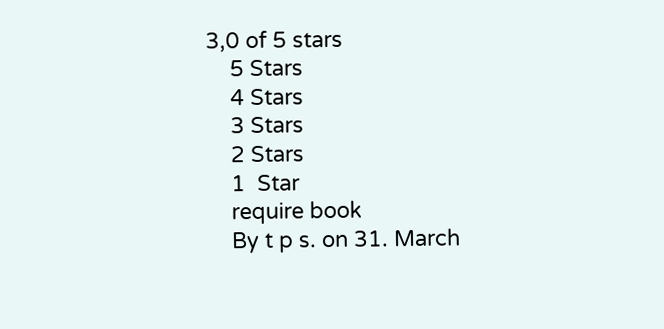3,0 of 5 stars
    5 Stars
    4 Stars
    3 Stars
    2 Stars
    1  Star
    require book
    By t p s. on 31. March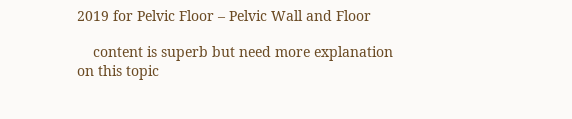2019 for Pelvic Floor – Pelvic Wall and Floor

    content is superb but need more explanation on this topic